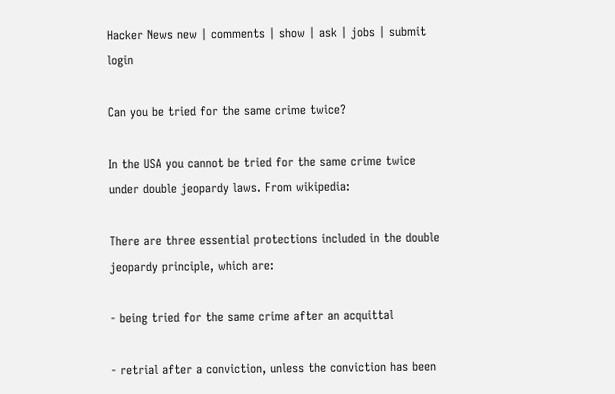Hacker News new | comments | show | ask | jobs | submit login

Can you be tried for the same crime twice?

In the USA you cannot be tried for the same crime twice under double jeopardy laws. From wikipedia:

There are three essential protections included in the double jeopardy principle, which are:

- being tried for the same crime after an acquittal

- retrial after a conviction, unless the conviction has been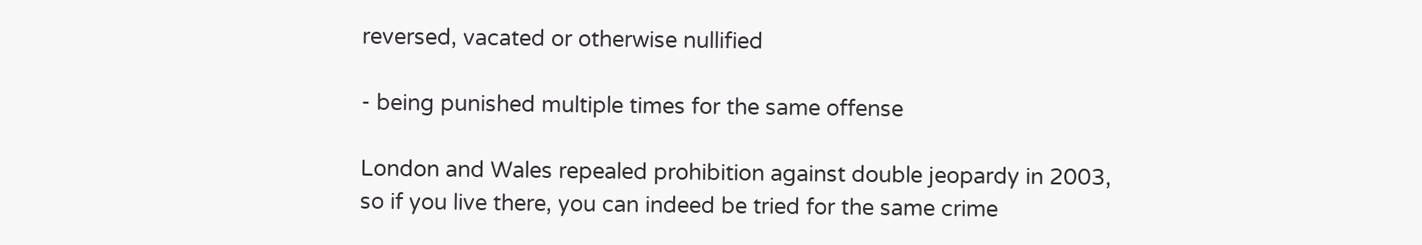reversed, vacated or otherwise nullified

- being punished multiple times for the same offense

London and Wales repealed prohibition against double jeopardy in 2003, so if you live there, you can indeed be tried for the same crime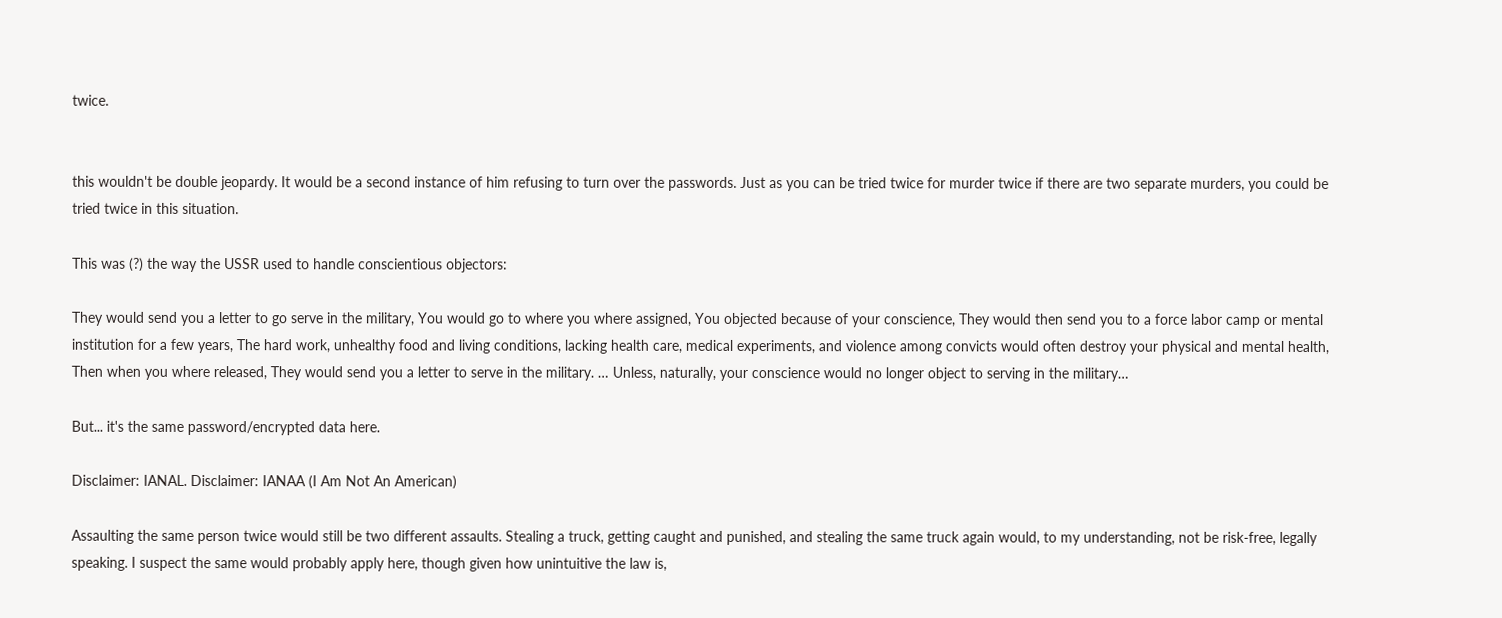twice.


this wouldn't be double jeopardy. It would be a second instance of him refusing to turn over the passwords. Just as you can be tried twice for murder twice if there are two separate murders, you could be tried twice in this situation.

This was (?) the way the USSR used to handle conscientious objectors:

They would send you a letter to go serve in the military, You would go to where you where assigned, You objected because of your conscience, They would then send you to a force labor camp or mental institution for a few years, The hard work, unhealthy food and living conditions, lacking health care, medical experiments, and violence among convicts would often destroy your physical and mental health, Then when you where released, They would send you a letter to serve in the military. … Unless, naturally, your conscience would no longer object to serving in the military…

But... it's the same password/encrypted data here.

Disclaimer: IANAL. Disclaimer: IANAA (I Am Not An American)

Assaulting the same person twice would still be two different assaults. Stealing a truck, getting caught and punished, and stealing the same truck again would, to my understanding, not be risk-free, legally speaking. I suspect the same would probably apply here, though given how unintuitive the law is,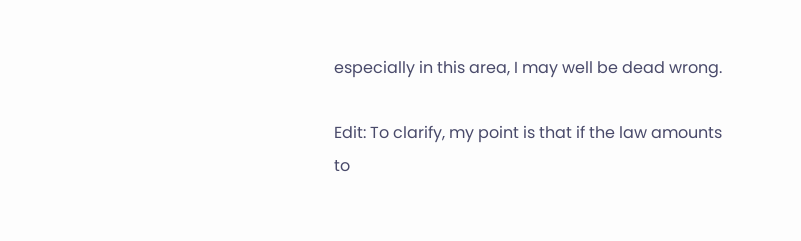especially in this area, I may well be dead wrong.

Edit: To clarify, my point is that if the law amounts to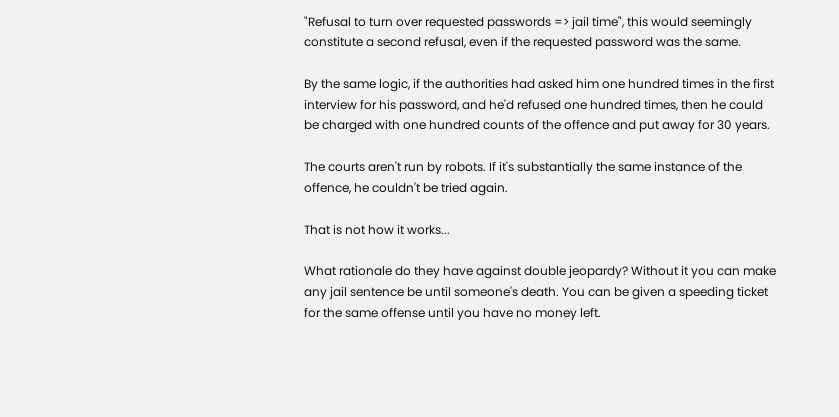"Refusal to turn over requested passwords => jail time", this would seemingly constitute a second refusal, even if the requested password was the same.

By the same logic, if the authorities had asked him one hundred times in the first interview for his password, and he'd refused one hundred times, then he could be charged with one hundred counts of the offence and put away for 30 years.

The courts aren't run by robots. If it's substantially the same instance of the offence, he couldn't be tried again.

That is not how it works...

What rationale do they have against double jeopardy? Without it you can make any jail sentence be until someone's death. You can be given a speeding ticket for the same offense until you have no money left.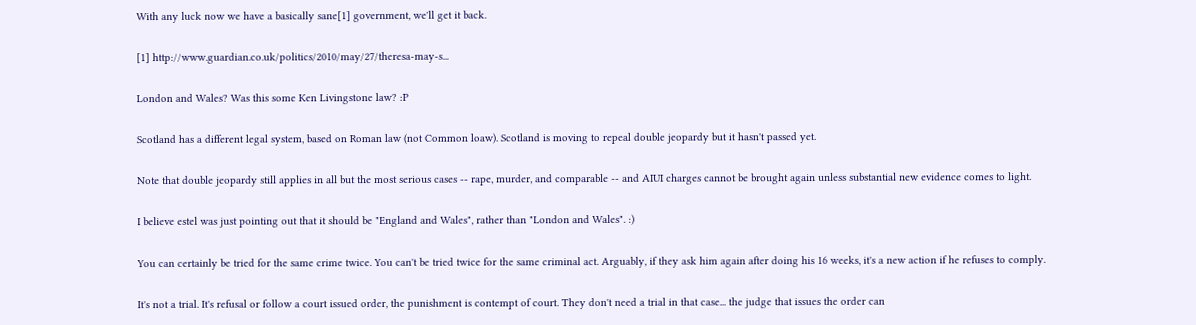With any luck now we have a basically sane[1] government, we'll get it back.

[1] http://www.guardian.co.uk/politics/2010/may/27/theresa-may-s...

London and Wales? Was this some Ken Livingstone law? :P

Scotland has a different legal system, based on Roman law (not Common loaw). Scotland is moving to repeal double jeopardy but it hasn't passed yet.

Note that double jeopardy still applies in all but the most serious cases -- rape, murder, and comparable -- and AIUI charges cannot be brought again unless substantial new evidence comes to light.

I believe estel was just pointing out that it should be "England and Wales", rather than "London and Wales". :)

You can certainly be tried for the same crime twice. You can't be tried twice for the same criminal act. Arguably, if they ask him again after doing his 16 weeks, it's a new action if he refuses to comply.

It's not a trial. It's refusal or follow a court issued order, the punishment is contempt of court. They don't need a trial in that case... the judge that issues the order can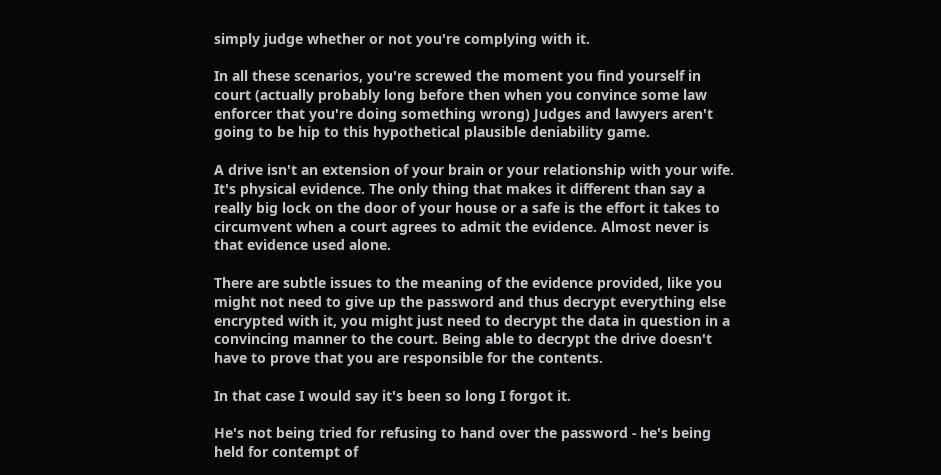simply judge whether or not you're complying with it.

In all these scenarios, you're screwed the moment you find yourself in court (actually probably long before then when you convince some law enforcer that you're doing something wrong) Judges and lawyers aren't going to be hip to this hypothetical plausible deniability game.

A drive isn't an extension of your brain or your relationship with your wife. It's physical evidence. The only thing that makes it different than say a really big lock on the door of your house or a safe is the effort it takes to circumvent when a court agrees to admit the evidence. Almost never is that evidence used alone.

There are subtle issues to the meaning of the evidence provided, like you might not need to give up the password and thus decrypt everything else encrypted with it, you might just need to decrypt the data in question in a convincing manner to the court. Being able to decrypt the drive doesn't have to prove that you are responsible for the contents.

In that case I would say it's been so long I forgot it.

He's not being tried for refusing to hand over the password - he's being held for contempt of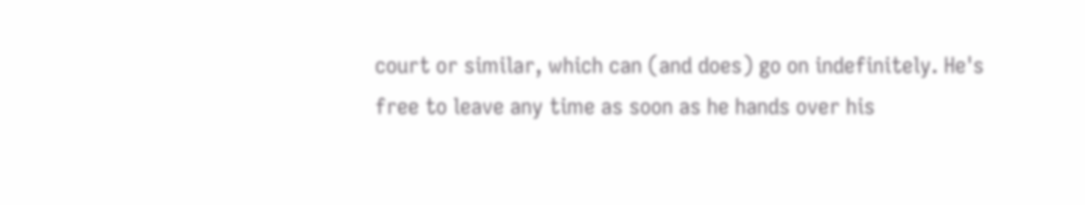court or similar, which can (and does) go on indefinitely. He's free to leave any time as soon as he hands over his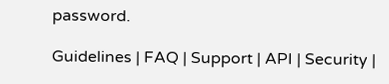password.

Guidelines | FAQ | Support | API | Security |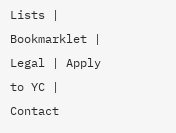Lists | Bookmarklet | Legal | Apply to YC | Contact